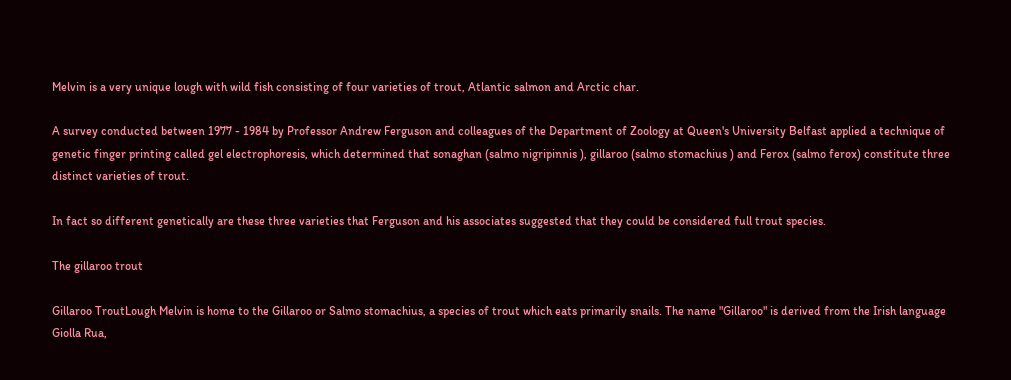Melvin is a very unique lough with wild fish consisting of four varieties of trout, Atlantic salmon and Arctic char.

A survey conducted between 1977 - 1984 by Professor Andrew Ferguson and colleagues of the Department of Zoology at Queen's University Belfast applied a technique of genetic finger printing called gel electrophoresis, which determined that sonaghan (salmo nigripinnis ), gillaroo (salmo stomachius ) and Ferox (salmo ferox) constitute three distinct varieties of trout.

In fact so different genetically are these three varieties that Ferguson and his associates suggested that they could be considered full trout species.

The gillaroo trout

Gillaroo TroutLough Melvin is home to the Gillaroo or Salmo stomachius, a species of trout which eats primarily snails. The name "Gillaroo" is derived from the Irish language Giolla Rua,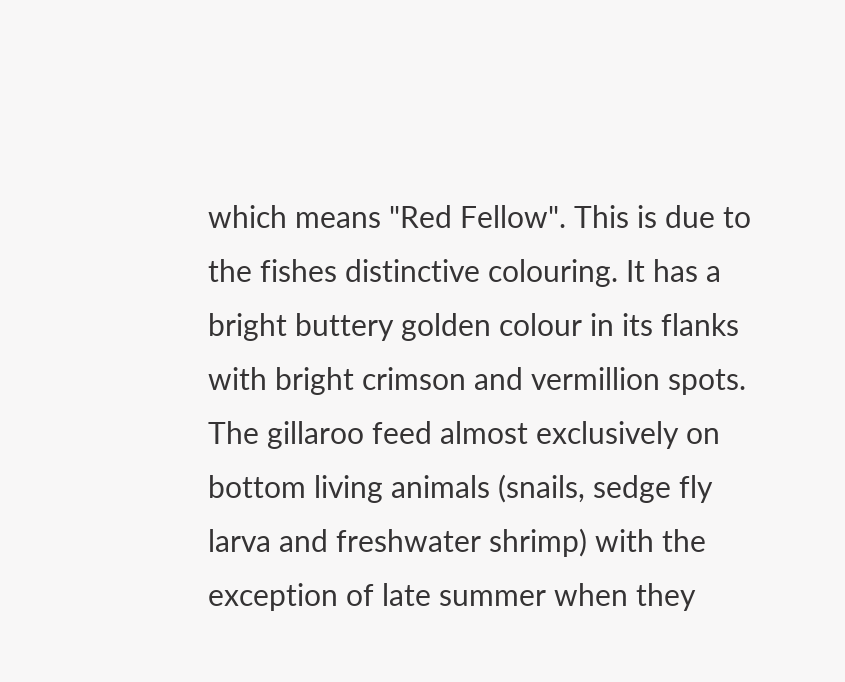which means "Red Fellow". This is due to the fishes distinctive colouring. It has a bright buttery golden colour in its flanks with bright crimson and vermillion spots. The gillaroo feed almost exclusively on bottom living animals (snails, sedge fly larva and freshwater shrimp) with the exception of late summer when they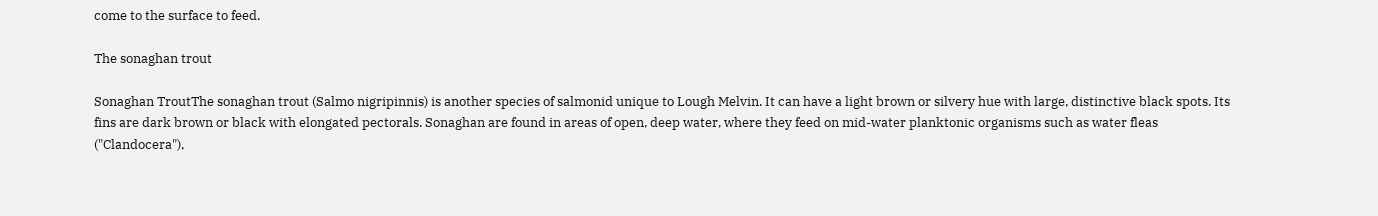come to the surface to feed.

The sonaghan trout

Sonaghan TroutThe sonaghan trout (Salmo nigripinnis) is another species of salmonid unique to Lough Melvin. It can have a light brown or silvery hue with large, distinctive black spots. Its fins are dark brown or black with elongated pectorals. Sonaghan are found in areas of open, deep water, where they feed on mid-water planktonic organisms such as water fleas ("Clandocera"),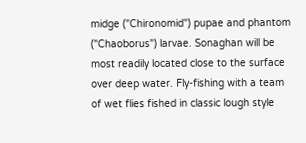midge ("Chironomid") pupae and phantom ("Chaoborus") larvae. Sonaghan will be most readily located close to the surface over deep water. Fly-fishing with a team of wet flies fished in classic lough style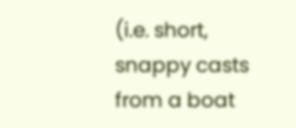(i.e. short, snappy casts from a boat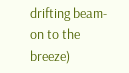drifting beam-on to the breeze)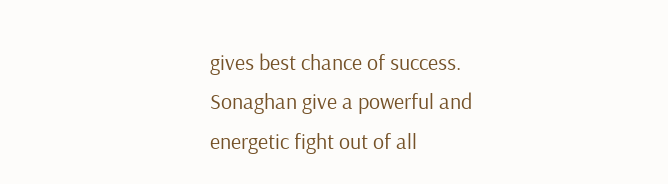gives best chance of success. Sonaghan give a powerful and energetic fight out of all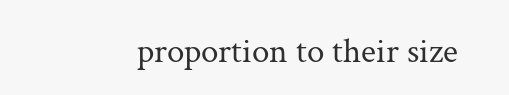proportion to their size